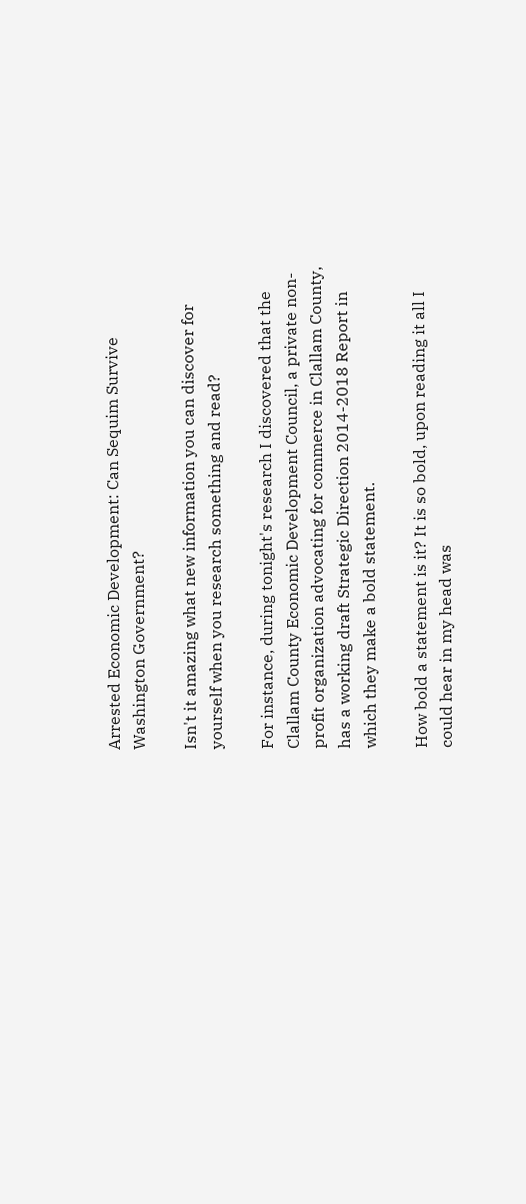Arrested Economic Development: Can Sequim Survive Washington Government?

Isn't it amazing what new information you can discover for yourself when you research something and read?

For instance, during tonight's research I discovered that the Clallam County Economic Development Council, a private non-profit organization advocating for commerce in Clallam County, has a working draft Strategic Direction 2014-2018 Report in which they make a bold statement.

How bold a statement is it? It is so bold, upon reading it all I could hear in my head was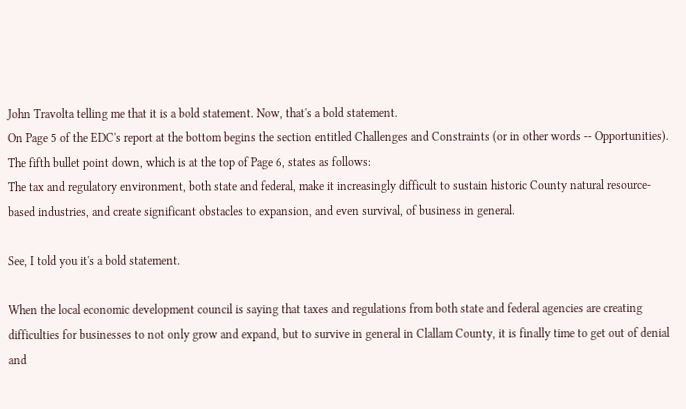John Travolta telling me that it is a bold statement. Now, that's a bold statement.
On Page 5 of the EDC's report at the bottom begins the section entitled Challenges and Constraints (or in other words -- Opportunities).  The fifth bullet point down, which is at the top of Page 6, states as follows:
The tax and regulatory environment, both state and federal, make it increasingly difficult to sustain historic County natural resource-based industries, and create significant obstacles to expansion, and even survival, of business in general.

See, I told you it's a bold statement.

When the local economic development council is saying that taxes and regulations from both state and federal agencies are creating difficulties for businesses to not only grow and expand, but to survive in general in Clallam County, it is finally time to get out of denial and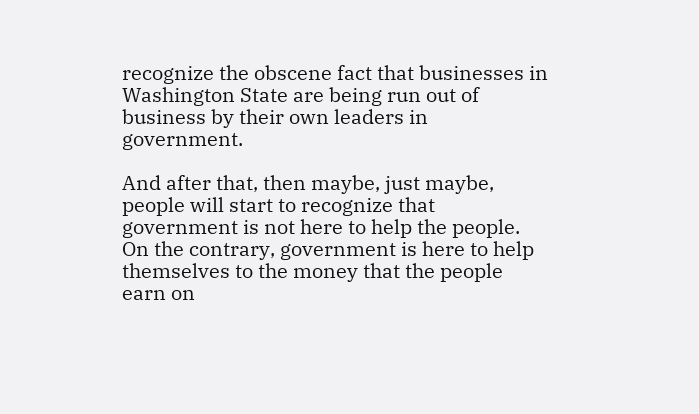recognize the obscene fact that businesses in Washington State are being run out of business by their own leaders in government.

And after that, then maybe, just maybe, people will start to recognize that government is not here to help the people. On the contrary, government is here to help themselves to the money that the people earn on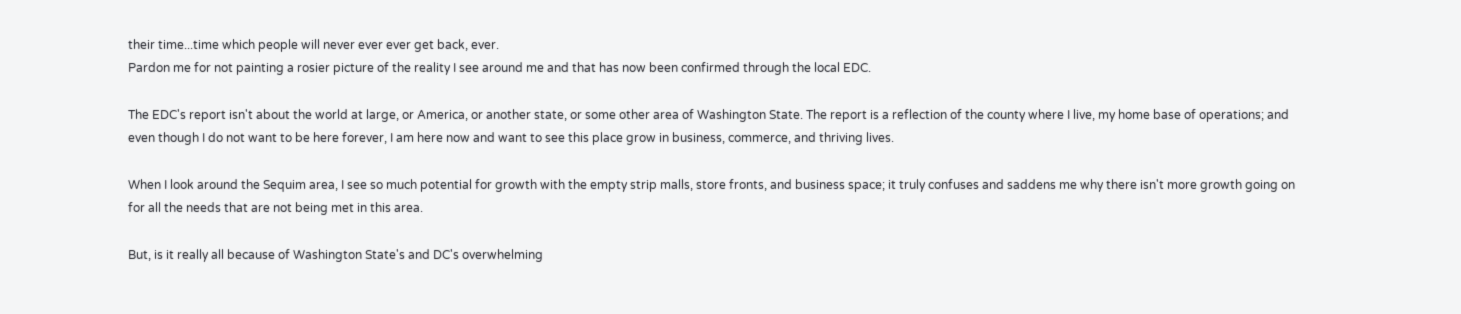their time...time which people will never ever ever get back, ever.
Pardon me for not painting a rosier picture of the reality I see around me and that has now been confirmed through the local EDC.

The EDC's report isn't about the world at large, or America, or another state, or some other area of Washington State. The report is a reflection of the county where I live, my home base of operations; and even though I do not want to be here forever, I am here now and want to see this place grow in business, commerce, and thriving lives.

When I look around the Sequim area, I see so much potential for growth with the empty strip malls, store fronts, and business space; it truly confuses and saddens me why there isn't more growth going on for all the needs that are not being met in this area.

But, is it really all because of Washington State's and DC's overwhelming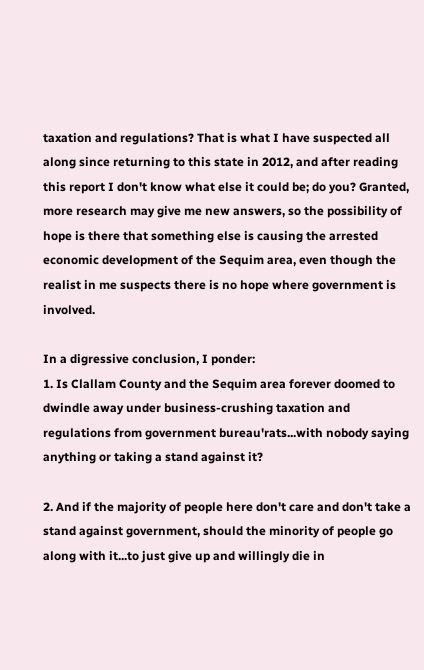taxation and regulations? That is what I have suspected all along since returning to this state in 2012, and after reading this report I don't know what else it could be; do you? Granted, more research may give me new answers, so the possibility of hope is there that something else is causing the arrested economic development of the Sequim area, even though the realist in me suspects there is no hope where government is involved.

In a digressive conclusion, I ponder:
1. Is Clallam County and the Sequim area forever doomed to dwindle away under business-crushing taxation and regulations from government bureau'rats...with nobody saying anything or taking a stand against it?

2. And if the majority of people here don't care and don't take a stand against government, should the minority of people go along with it...to just give up and willingly die in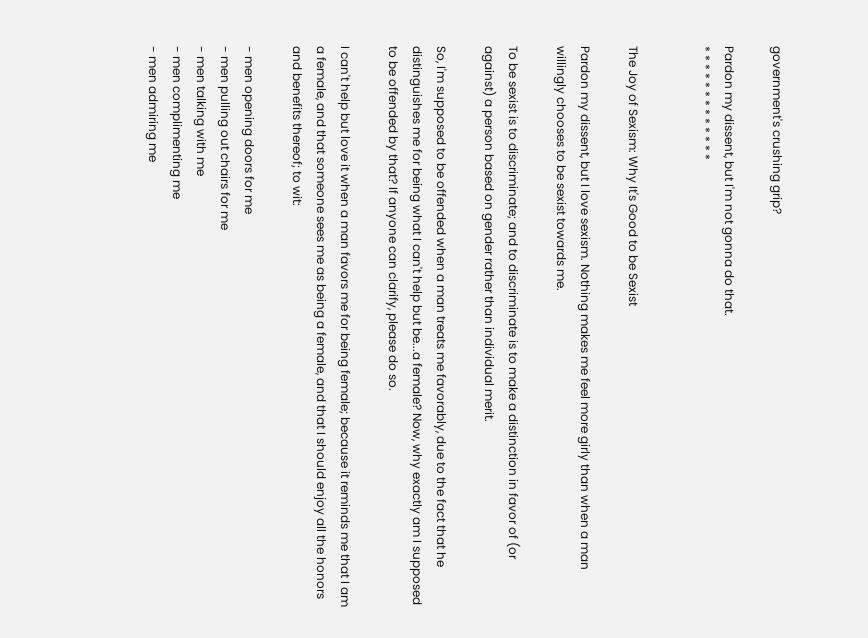government's crushing grip?

Pardon my dissent, but I'm not gonna do that.
* * * * * * * * * * * * *


The Joy of Sexism: Why It's Good to be Sexist

Pardon my dissent, but I love sexism. Nothing makes me feel more girly than when a man willingly chooses to be sexist towards me.

To be sexist is to discriminate; and to discriminate is to make a distinction in favor of (or against) a person based on gender rather than individual merit.

So, I'm supposed to be offended when a man treats me favorably, due to the fact that he distinguishes me for being what I can't help but be...a female? Now, why exactly am I supposed to be offended by that? If anyone can clarify, please do so.

I can't help but love it when a man favors me for being female; because it reminds me that I am a female, and that someone sees me as being a female, and that I should enjoy all the honors and benefits thereof; to wit:

- men opening doors for me
- men pulling out chairs for me
- men talking with me
- men complimenting me
- men admiring me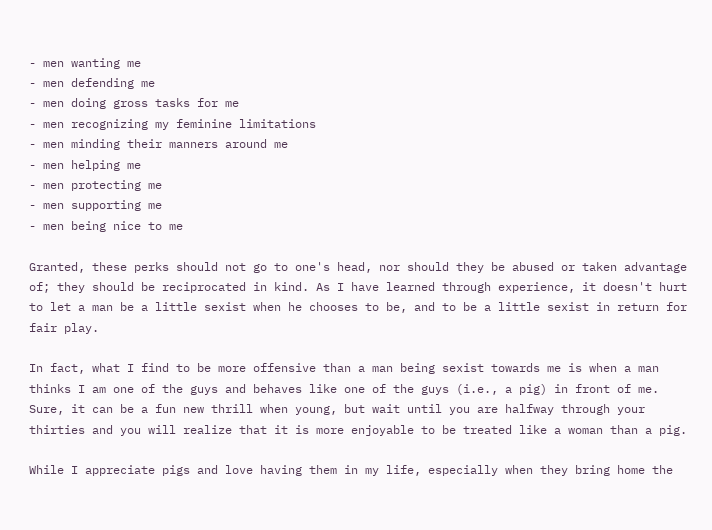- men wanting me
- men defending me
- men doing gross tasks for me
- men recognizing my feminine limitations
- men minding their manners around me
- men helping me
- men protecting me
- men supporting me
- men being nice to me

Granted, these perks should not go to one's head, nor should they be abused or taken advantage of; they should be reciprocated in kind. As I have learned through experience, it doesn't hurt to let a man be a little sexist when he chooses to be, and to be a little sexist in return for fair play.

In fact, what I find to be more offensive than a man being sexist towards me is when a man thinks I am one of the guys and behaves like one of the guys (i.e., a pig) in front of me. Sure, it can be a fun new thrill when young, but wait until you are halfway through your thirties and you will realize that it is more enjoyable to be treated like a woman than a pig.

While I appreciate pigs and love having them in my life, especially when they bring home the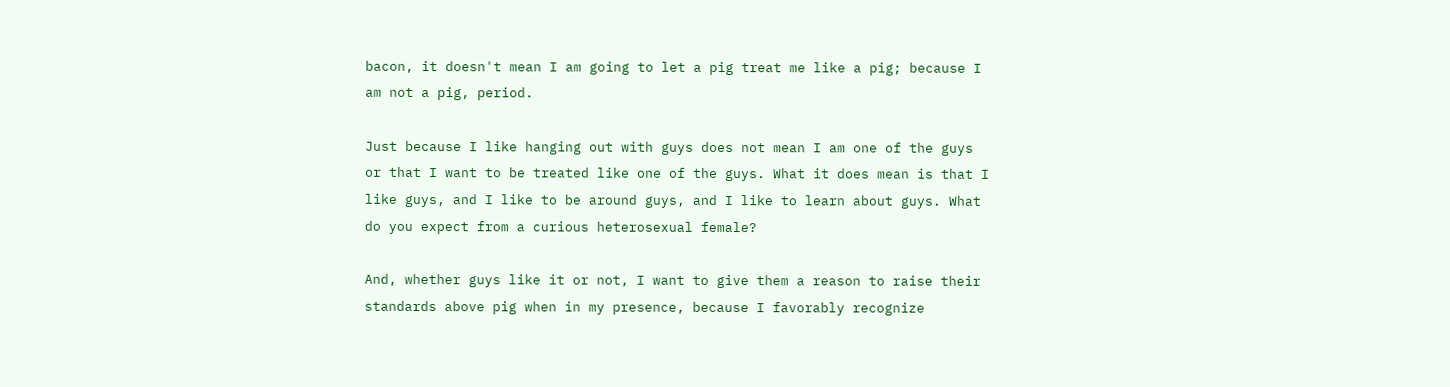bacon, it doesn't mean I am going to let a pig treat me like a pig; because I am not a pig, period.

Just because I like hanging out with guys does not mean I am one of the guys or that I want to be treated like one of the guys. What it does mean is that I like guys, and I like to be around guys, and I like to learn about guys. What do you expect from a curious heterosexual female?

And, whether guys like it or not, I want to give them a reason to raise their standards above pig when in my presence, because I favorably recognize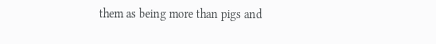them as being more than pigs and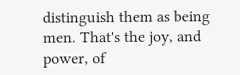distinguish them as being men. That's the joy, and power, of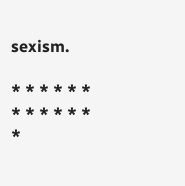sexism.

* * * * * * * * * * * * *